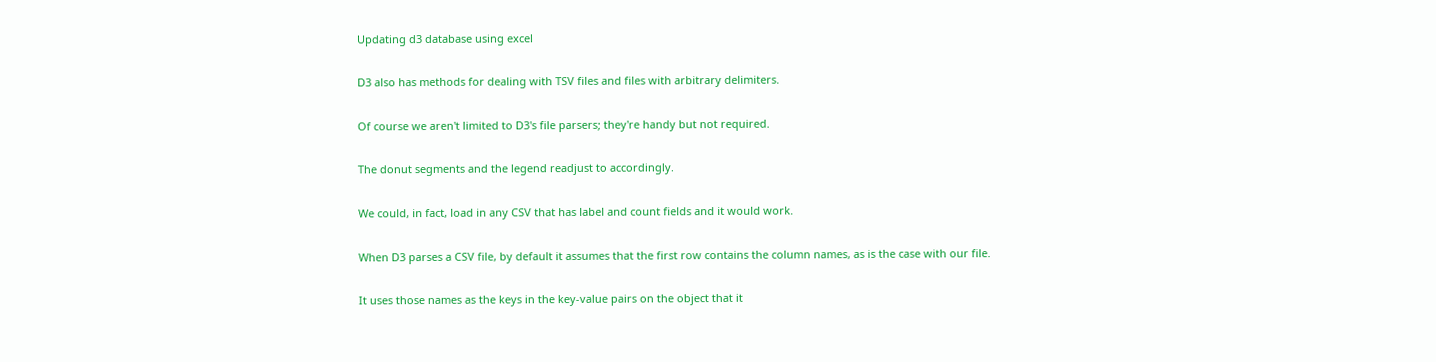Updating d3 database using excel

D3 also has methods for dealing with TSV files and files with arbitrary delimiters.

Of course we aren't limited to D3's file parsers; they're handy but not required.

The donut segments and the legend readjust to accordingly.

We could, in fact, load in any CSV that has label and count fields and it would work.

When D3 parses a CSV file, by default it assumes that the first row contains the column names, as is the case with our file.

It uses those names as the keys in the key-value pairs on the object that it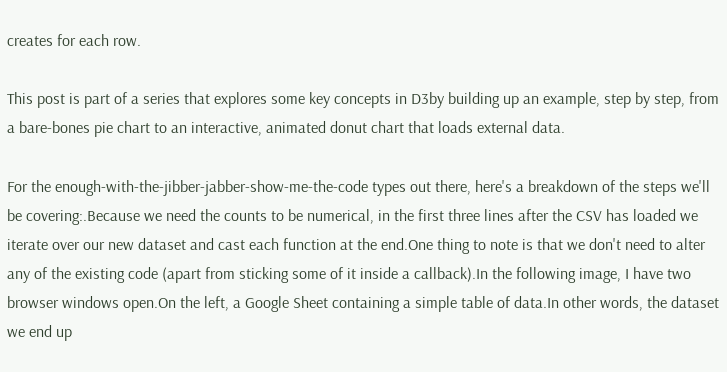creates for each row.

This post is part of a series that explores some key concepts in D3by building up an example, step by step, from a bare-bones pie chart to an interactive, animated donut chart that loads external data.

For the enough-with-the-jibber-jabber-show-me-the-code types out there, here's a breakdown of the steps we'll be covering:.Because we need the counts to be numerical, in the first three lines after the CSV has loaded we iterate over our new dataset and cast each function at the end.One thing to note is that we don't need to alter any of the existing code (apart from sticking some of it inside a callback).In the following image, I have two browser windows open.On the left, a Google Sheet containing a simple table of data.In other words, the dataset we end up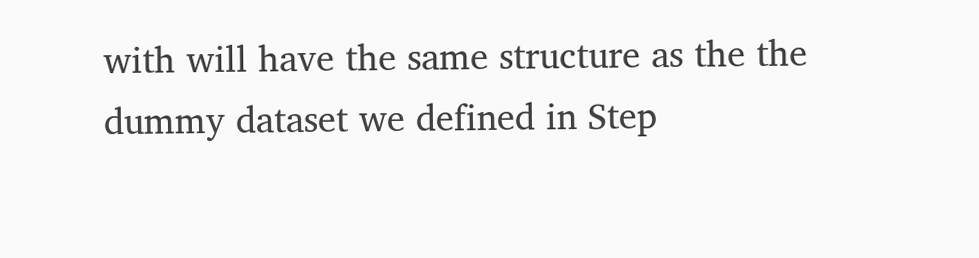with will have the same structure as the the dummy dataset we defined in Step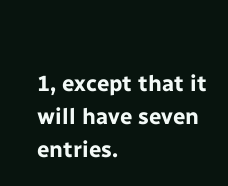1, except that it will have seven entries.